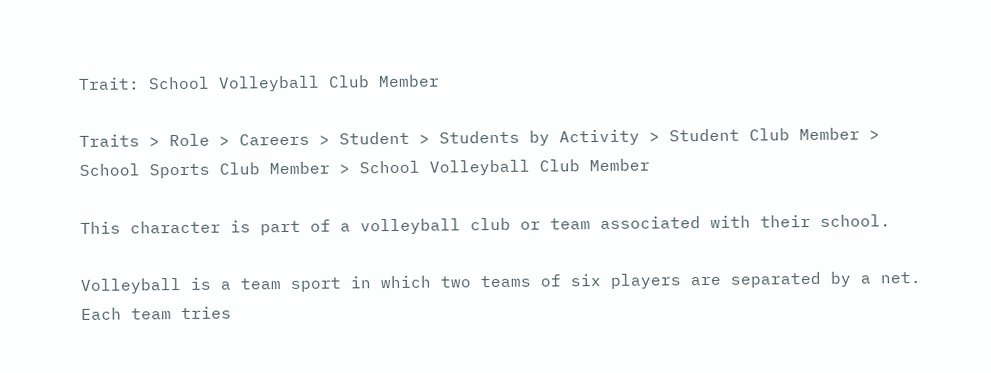Trait: School Volleyball Club Member

Traits > Role > Careers > Student > Students by Activity > Student Club Member > School Sports Club Member > School Volleyball Club Member

This character is part of a volleyball club or team associated with their school.

Volleyball is a team sport in which two teams of six players are separated by a net. Each team tries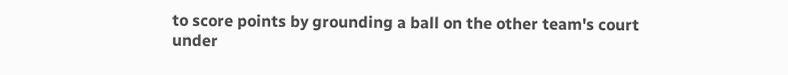to score points by grounding a ball on the other team's court under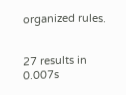organized rules.


27 results in 0.007s